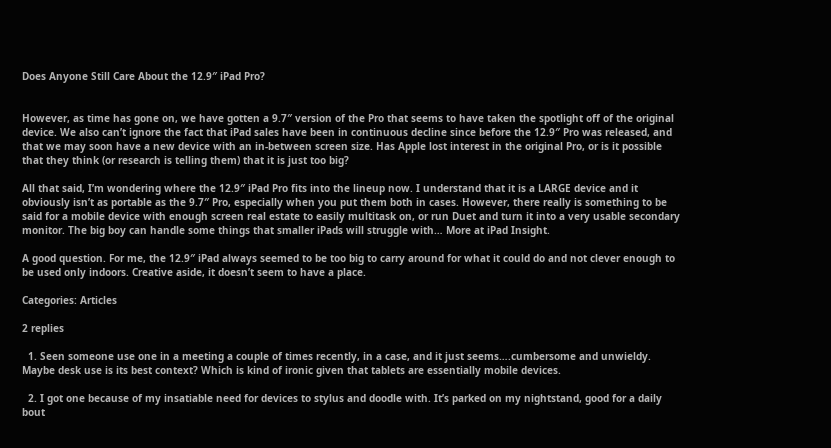Does Anyone Still Care About the 12.9″ iPad Pro?


However, as time has gone on, we have gotten a 9.7″ version of the Pro that seems to have taken the spotlight off of the original device. We also can’t ignore the fact that iPad sales have been in continuous decline since before the 12.9″ Pro was released, and that we may soon have a new device with an in-between screen size. Has Apple lost interest in the original Pro, or is it possible that they think (or research is telling them) that it is just too big?

All that said, I’m wondering where the 12.9″ iPad Pro fits into the lineup now. I understand that it is a LARGE device and it obviously isn’t as portable as the 9.7″ Pro, especially when you put them both in cases. However, there really is something to be said for a mobile device with enough screen real estate to easily multitask on, or run Duet and turn it into a very usable secondary monitor. The big boy can handle some things that smaller iPads will struggle with… More at iPad Insight.

A good question. For me, the 12.9″ iPad always seemed to be too big to carry around for what it could do and not clever enough to be used only indoors. Creative aside, it doesn’t seem to have a place.

Categories: Articles

2 replies

  1. Seen someone use one in a meeting a couple of times recently, in a case, and it just seems….cumbersome and unwieldy. Maybe desk use is its best context? Which is kind of ironic given that tablets are essentially mobile devices.

  2. I got one because of my insatiable need for devices to stylus and doodle with. It’s parked on my nightstand, good for a daily bout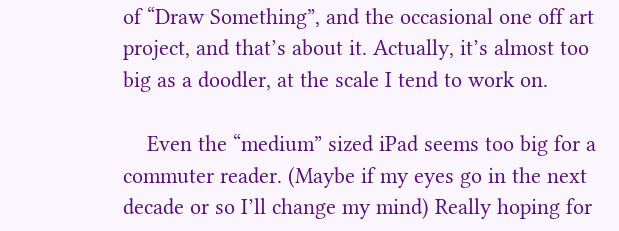of “Draw Something”, and the occasional one off art project, and that’s about it. Actually, it’s almost too big as a doodler, at the scale I tend to work on.

    Even the “medium” sized iPad seems too big for a commuter reader. (Maybe if my eyes go in the next decade or so I’ll change my mind) Really hoping for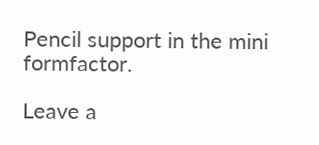Pencil support in the mini formfactor.

Leave a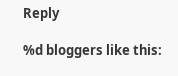Reply

%d bloggers like this: